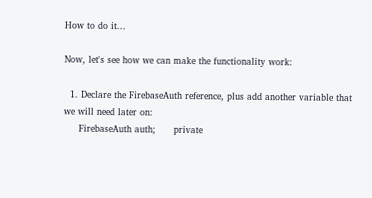How to do it...

Now, let's see how we can make the functionality work:

  1. Declare the FirebaseAuth reference, plus add another variable that we will need later on:
     FirebaseAuth auth;      private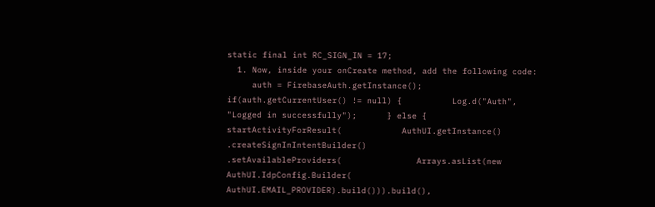static final int RC_SIGN_IN = 17;
  1. Now, inside your onCreate method, add the following code:
     auth = FirebaseAuth.getInstance();      if(auth.getCurrentUser() != null) {          Log.d("Auth", "Logged in successfully");      } else {          startActivityForResult(            AuthUI.getInstance()             .createSignInIntentBuilder()              .setAvailableProviders(               Arrays.asList(new                 AuthUI.IdpConfig.Builder(                                                                  AuthUI.EMAIL_PROVIDER).build())).build(),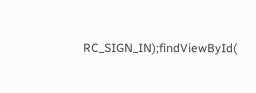RC_SIGN_IN);findViewById(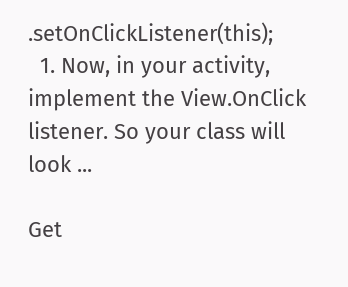.setOnClickListener(this);
  1. Now, in your activity, implement the View.OnClick listener. So your class will look ...

Get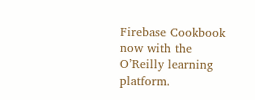Firebase Cookbook now with the O’Reilly learning platform.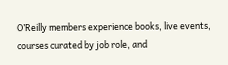O’Reilly members experience books, live events, courses curated by job role, and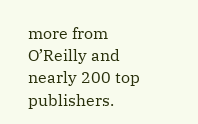more from O’Reilly and nearly 200 top publishers.